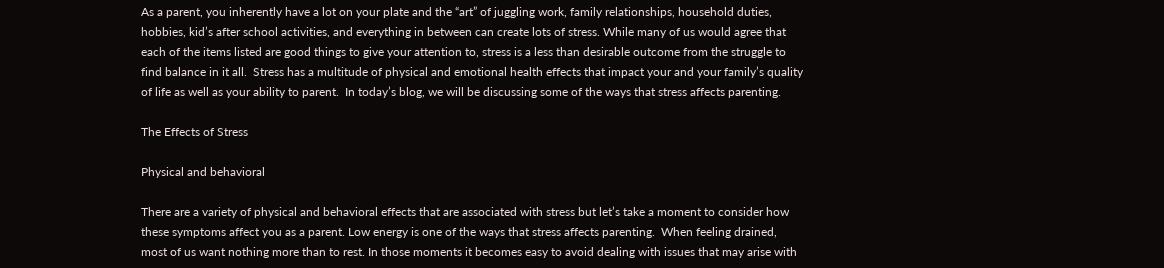As a parent, you inherently have a lot on your plate and the “art” of juggling work, family relationships, household duties, hobbies, kid’s after school activities, and everything in between can create lots of stress. While many of us would agree that each of the items listed are good things to give your attention to, stress is a less than desirable outcome from the struggle to find balance in it all.  Stress has a multitude of physical and emotional health effects that impact your and your family’s quality of life as well as your ability to parent.  In today’s blog, we will be discussing some of the ways that stress affects parenting.

The Effects of Stress

Physical and behavioral

There are a variety of physical and behavioral effects that are associated with stress but let’s take a moment to consider how these symptoms affect you as a parent. Low energy is one of the ways that stress affects parenting.  When feeling drained, most of us want nothing more than to rest. In those moments it becomes easy to avoid dealing with issues that may arise with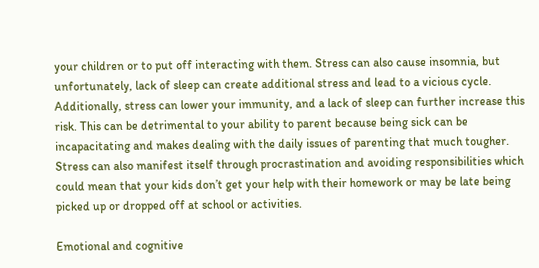your children or to put off interacting with them. Stress can also cause insomnia, but unfortunately, lack of sleep can create additional stress and lead to a vicious cycle. Additionally, stress can lower your immunity, and a lack of sleep can further increase this risk. This can be detrimental to your ability to parent because being sick can be incapacitating and makes dealing with the daily issues of parenting that much tougher. Stress can also manifest itself through procrastination and avoiding responsibilities which could mean that your kids don’t get your help with their homework or may be late being picked up or dropped off at school or activities.

Emotional and cognitive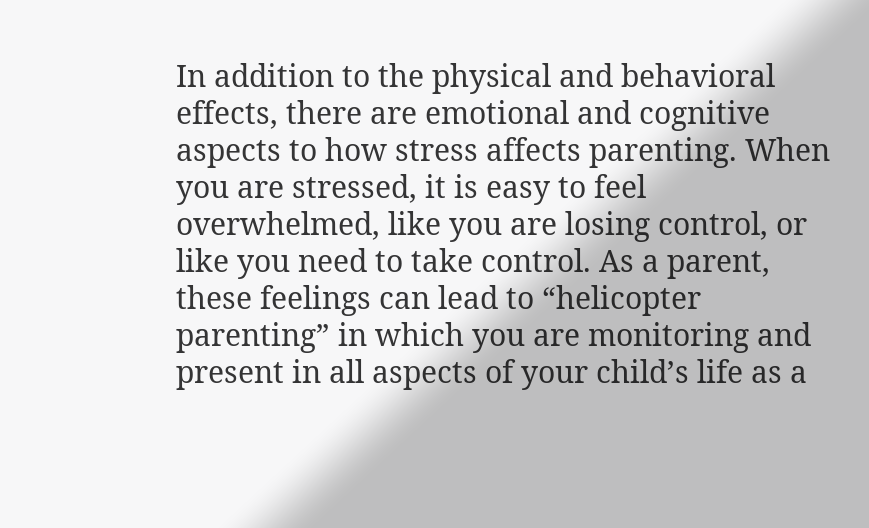In addition to the physical and behavioral effects, there are emotional and cognitive aspects to how stress affects parenting. When you are stressed, it is easy to feel overwhelmed, like you are losing control, or like you need to take control. As a parent, these feelings can lead to “helicopter parenting” in which you are monitoring and present in all aspects of your child’s life as a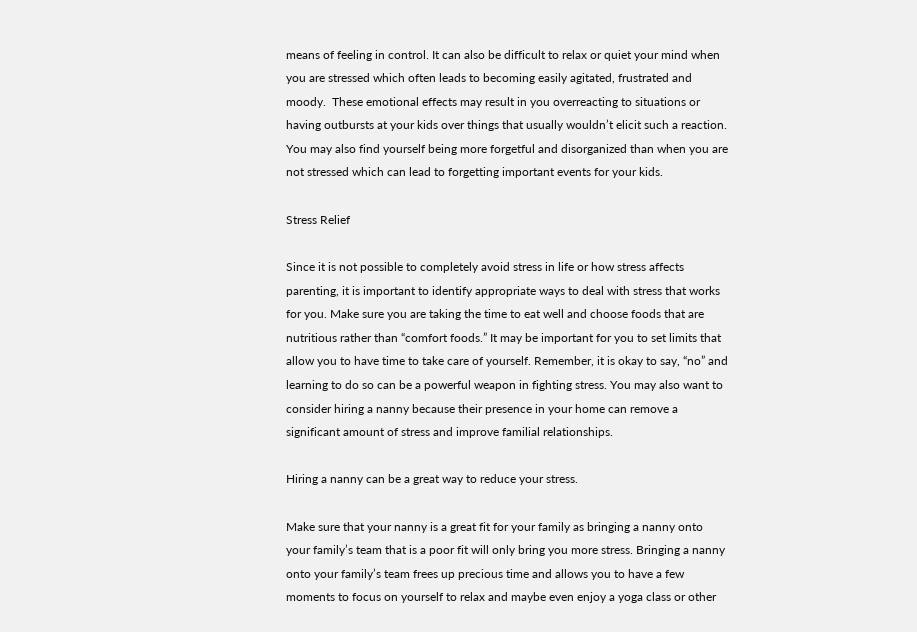means of feeling in control. It can also be difficult to relax or quiet your mind when you are stressed which often leads to becoming easily agitated, frustrated and moody.  These emotional effects may result in you overreacting to situations or having outbursts at your kids over things that usually wouldn’t elicit such a reaction. You may also find yourself being more forgetful and disorganized than when you are not stressed which can lead to forgetting important events for your kids.

Stress Relief

Since it is not possible to completely avoid stress in life or how stress affects parenting, it is important to identify appropriate ways to deal with stress that works for you. Make sure you are taking the time to eat well and choose foods that are nutritious rather than “comfort foods.” It may be important for you to set limits that allow you to have time to take care of yourself. Remember, it is okay to say, “no” and learning to do so can be a powerful weapon in fighting stress. You may also want to consider hiring a nanny because their presence in your home can remove a significant amount of stress and improve familial relationships.

Hiring a nanny can be a great way to reduce your stress.

Make sure that your nanny is a great fit for your family as bringing a nanny onto your family’s team that is a poor fit will only bring you more stress. Bringing a nanny onto your family’s team frees up precious time and allows you to have a few moments to focus on yourself to relax and maybe even enjoy a yoga class or other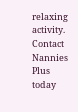relaxing activity. Contact Nannies Plus today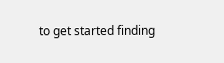to get started finding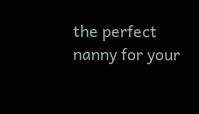the perfect nanny for your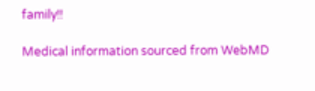family!!

Medical information sourced from WebMD